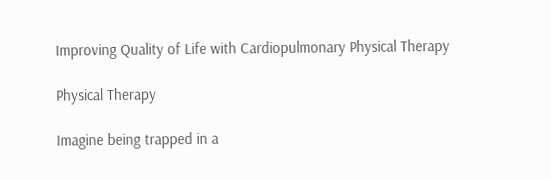Improving Quality of Life with Cardiopulmonary Physical Therapy

Physical Therapy

Imagine being trapped in a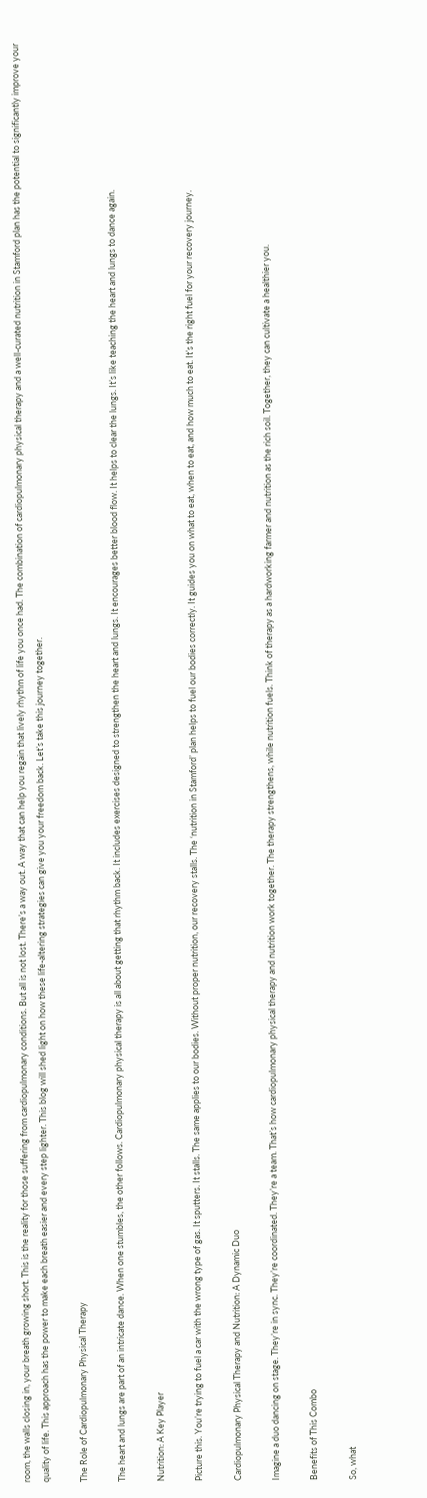room, the walls closing in, your breath growing short. This is the reality for those suffering from cardiopulmonary conditions. But all is not lost. There’s a way out. A way that can help you regain that lively rhythm of life you once had. The combination of cardiopulmonary physical therapy and a well-curated nutrition in Stamford plan has the potential to significantly improve your quality of life. This approach has the power to make each breath easier and every step lighter. This blog will shed light on how these life-altering strategies can give you your freedom back. Let’s take this journey together.

The Role of Cardiopulmonary Physical Therapy

The heart and lungs are part of an intricate dance. When one stumbles, the other follows. Cardiopulmonary physical therapy is all about getting that rhythm back. It includes exercises designed to strengthen the heart and lungs. It encourages better blood flow. It helps to clear the lungs. It’s like teaching the heart and lungs to dance again.

Nutrition: A Key Player

Picture this. You’re trying to fuel a car with the wrong type of gas. It sputters. It stalls. The same applies to our bodies. Without proper nutrition, our recovery stalls. The ‘nutrition in Stamford’ plan helps to fuel our bodies correctly. It guides you on what to eat, when to eat, and how much to eat. It’s the right fuel for your recovery journey.

Cardiopulmonary Physical Therapy and Nutrition: A Dynamic Duo

Imagine a duo dancing on stage. They’re in sync. They’re coordinated. They’re a team. That’s how cardiopulmonary physical therapy and nutrition work together. The therapy strengthens, while nutrition fuels. Think of therapy as a hardworking farmer and nutrition as the rich soil. Together, they can cultivate a healthier you.

Benefits of This Combo

So, what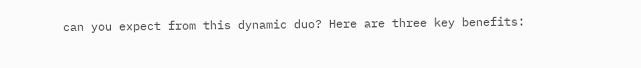can you expect from this dynamic duo? Here are three key benefits: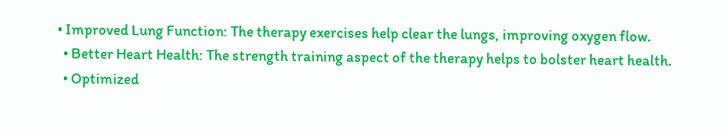• Improved Lung Function: The therapy exercises help clear the lungs, improving oxygen flow.
  • Better Heart Health: The strength training aspect of the therapy helps to bolster heart health.
  • Optimized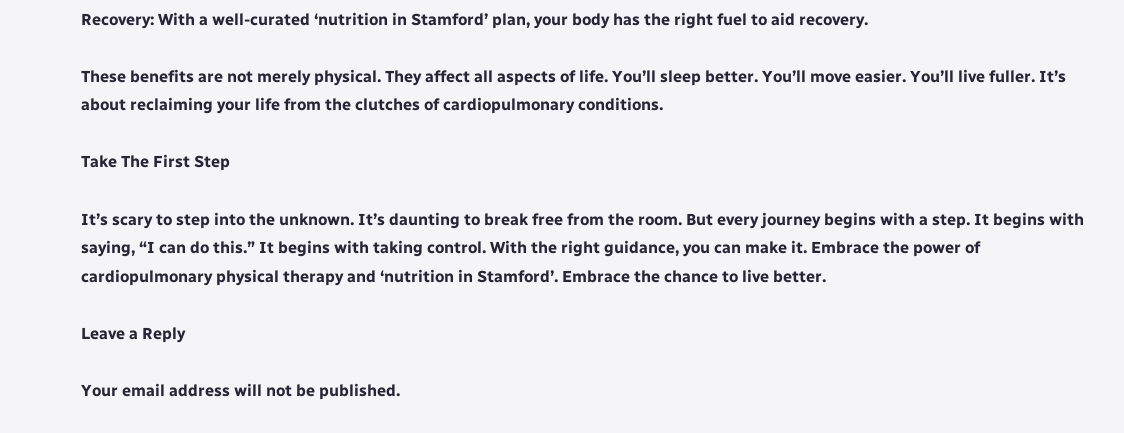Recovery: With a well-curated ‘nutrition in Stamford’ plan, your body has the right fuel to aid recovery.

These benefits are not merely physical. They affect all aspects of life. You’ll sleep better. You’ll move easier. You’ll live fuller. It’s about reclaiming your life from the clutches of cardiopulmonary conditions.

Take The First Step

It’s scary to step into the unknown. It’s daunting to break free from the room. But every journey begins with a step. It begins with saying, “I can do this.” It begins with taking control. With the right guidance, you can make it. Embrace the power of cardiopulmonary physical therapy and ‘nutrition in Stamford’. Embrace the chance to live better.

Leave a Reply

Your email address will not be published.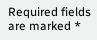Required fields are marked *